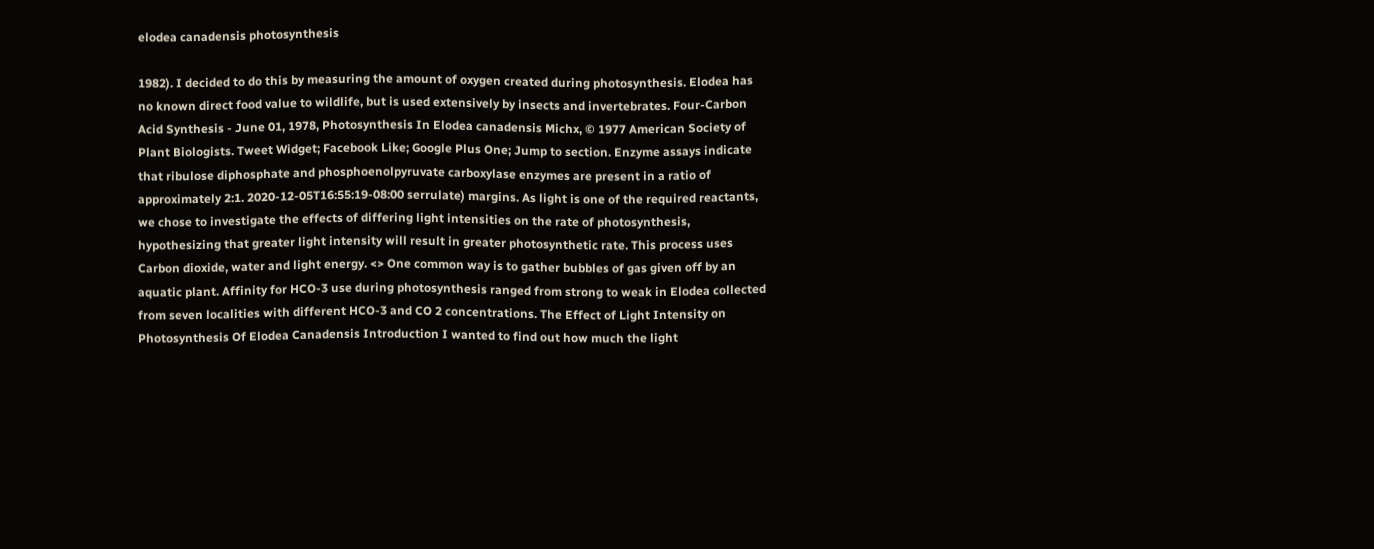elodea canadensis photosynthesis

1982). I decided to do this by measuring the amount of oxygen created during photosynthesis. Elodea has no known direct food value to wildlife, but is used extensively by insects and invertebrates. Four-Carbon Acid Synthesis - June 01, 1978, Photosynthesis In Elodea canadensis Michx, © 1977 American Society of Plant Biologists. Tweet Widget; Facebook Like; Google Plus One; Jump to section. Enzyme assays indicate that ribulose diphosphate and phosphoenolpyruvate carboxylase enzymes are present in a ratio of approximately 2:1. 2020-12-05T16:55:19-08:00 serrulate) margins. As light is one of the required reactants, we chose to investigate the effects of differing light intensities on the rate of photosynthesis, hypothesizing that greater light intensity will result in greater photosynthetic rate. This process uses Carbon dioxide, water and light energy. <> One common way is to gather bubbles of gas given off by an aquatic plant. Affinity for HCO-3 use during photosynthesis ranged from strong to weak in Elodea collected from seven localities with different HCO-3 and CO 2 concentrations. The Effect of Light Intensity on Photosynthesis Of Elodea Canadensis Introduction I wanted to find out how much the light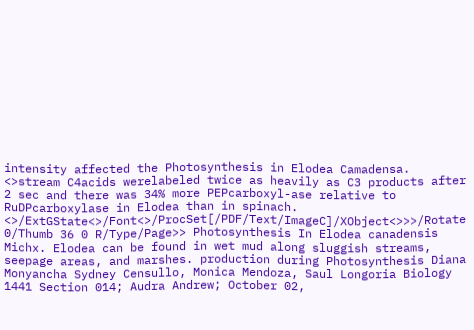intensity affected the Photosynthesis in Elodea Camadensa. <>stream C4acids werelabeled twice as heavily as C3 products after 2 sec and there was 34% more PEPcarboxyl-ase relative to RuDPcarboxylase in Elodea than in spinach. <>/ExtGState<>/Font<>/ProcSet[/PDF/Text/ImageC]/XObject<>>>/Rotate 0/Thumb 36 0 R/Type/Page>> Photosynthesis In Elodea canadensis Michx. Elodea can be found in wet mud along sluggish streams, seepage areas, and marshes. production during Photosynthesis Diana Monyancha Sydney Censullo, Monica Mendoza, Saul Longoria Biology 1441 Section 014; Audra Andrew; October 02,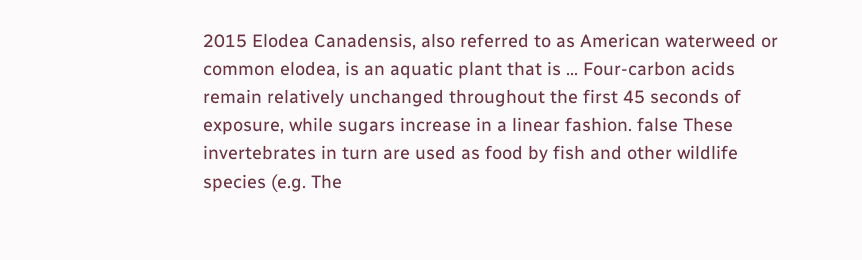2015 Elodea Canadensis, also referred to as American waterweed or common elodea, is an aquatic plant that is … Four-carbon acids remain relatively unchanged throughout the first 45 seconds of exposure, while sugars increase in a linear fashion. false These invertebrates in turn are used as food by fish and other wildlife species (e.g. The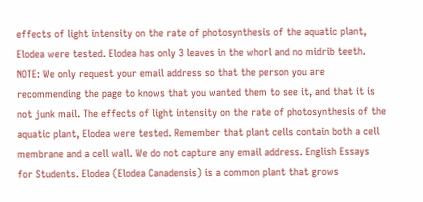effects of light intensity on the rate of photosynthesis of the aquatic plant, Elodea were tested. Elodea has only 3 leaves in the whorl and no midrib teeth. NOTE: We only request your email address so that the person you are recommending the page to knows that you wanted them to see it, and that it is not junk mail. The effects of light intensity on the rate of photosynthesis of the aquatic plant, Elodea were tested. Remember that plant cells contain both a cell membrane and a cell wall. We do not capture any email address. English Essays for Students. Elodea (Elodea Canadensis) is a common plant that grows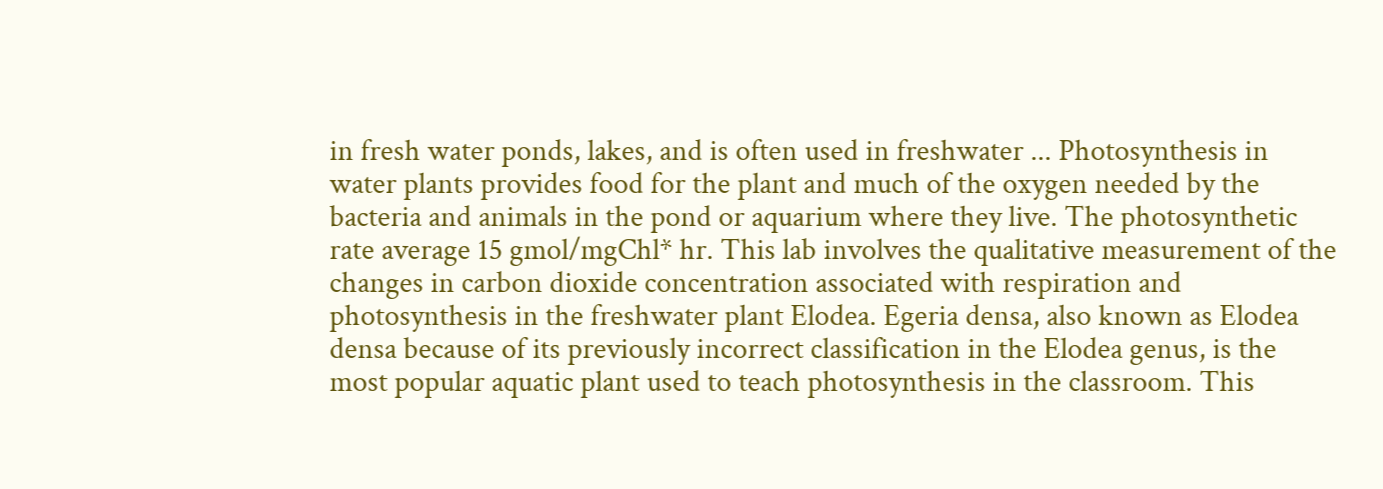in fresh water ponds, lakes, and is often used in freshwater ... Photosynthesis in water plants provides food for the plant and much of the oxygen needed by the bacteria and animals in the pond or aquarium where they live. The photosynthetic rate average 15 gmol/mgChl* hr. This lab involves the qualitative measurement of the changes in carbon dioxide concentration associated with respiration and photosynthesis in the freshwater plant Elodea. Egeria densa, also known as Elodea densa because of its previously incorrect classification in the Elodea genus, is the most popular aquatic plant used to teach photosynthesis in the classroom. This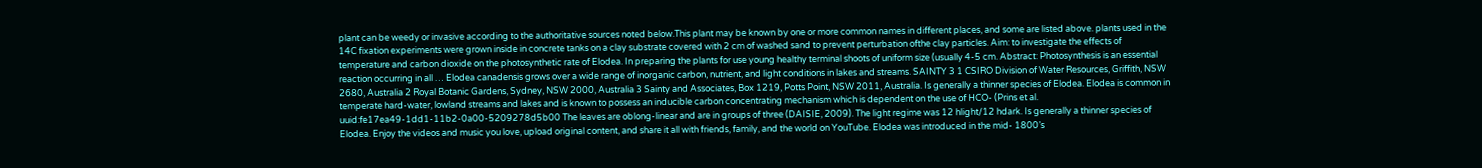plant can be weedy or invasive according to the authoritative sources noted below.This plant may be known by one or more common names in different places, and some are listed above. plants used in the 14C fixation experiments were grown inside in concrete tanks on a clay substrate covered with 2 cm of washed sand to prevent perturbation ofthe clay particles. Aim: to investigate the effects of temperature and carbon dioxide on the photosynthetic rate of Elodea. In preparing the plants for use young healthy terminal shoots of uniform size (usually 4-5 cm. Abstract: Photosynthesis is an essential reaction occurring in all … Elodea canadensis grows over a wide range of inorganic carbon, nutrient, and light conditions in lakes and streams. SAINTY 3 1 CSIRO Division of Water Resources, Griffith, NSW 2680, Australia 2 Royal Botanic Gardens, Sydney, NSW 2000, Australia 3 Sainty and Associates, Box 1219, Potts Point, NSW 2011, Australia. Is generally a thinner species of Elodea. Elodea is common in temperate hard-water, lowland streams and lakes and is known to possess an inducible carbon concentrating mechanism which is dependent on the use of HCO- (Prins et al. uuid:fe17ea49-1dd1-11b2-0a00-5209278d5b00 The leaves are oblong-linear and are in groups of three (DAISIE, 2009). The light regime was 12 hlight/12 hdark. Is generally a thinner species of Elodea. Enjoy the videos and music you love, upload original content, and share it all with friends, family, and the world on YouTube. Elodea was introduced in the mid- 1800’s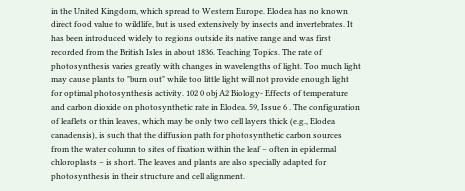in the United Kingdom, which spread to Western Europe. Elodea has no known direct food value to wildlife, but is used extensively by insects and invertebrates. It has been introduced widely to regions outside its native range and was first recorded from the British Isles in about 1836. Teaching Topics. The rate of photosynthesis varies greatly with changes in wavelengths of light. Too much light may cause plants to "burn out" while too little light will not provide enough light for optimal photosynthesis activity. 102 0 obj A2 Biology- Effects of temperature and carbon dioxide on photosynthetic rate in Elodea. 59, Issue 6 . The configuration of leaflets or thin leaves, which may be only two cell layers thick (e.g., Elodea canadensis), is such that the diffusion path for photosynthetic carbon sources from the water column to sites of fixation within the leaf – often in epidermal chloroplasts – is short. The leaves and plants are also specially adapted for photosynthesis in their structure and cell alignment.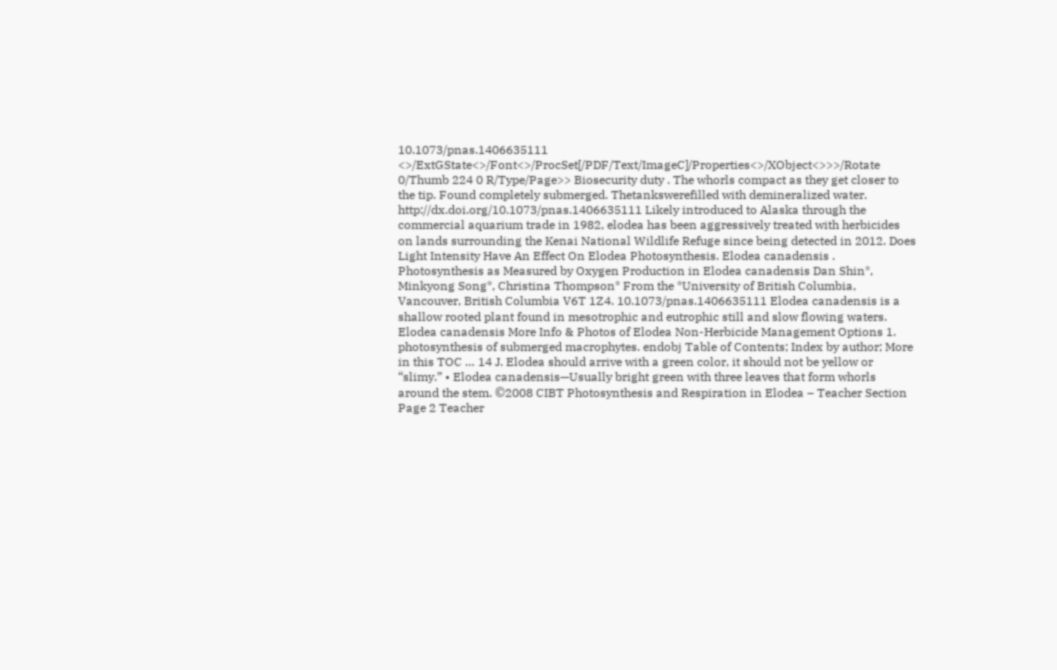10.1073/pnas.1406635111 <>/ExtGState<>/Font<>/ProcSet[/PDF/Text/ImageC]/Properties<>/XObject<>>>/Rotate 0/Thumb 224 0 R/Type/Page>> Biosecurity duty . The whorls compact as they get closer to the tip. Found completely submerged. Thetankswerefilled with demineralized water. http://dx.doi.org/10.1073/pnas.1406635111 Likely introduced to Alaska through the commercial aquarium trade in 1982, elodea has been aggressively treated with herbicides on lands surrounding the Kenai National Wildlife Refuge since being detected in 2012. Does Light Intensity Have An Effect On Elodea Photosynthesis. Elodea canadensis . Photosynthesis as Measured by Oxygen Production in Elodea canadensis Dan Shin*, Minkyong Song*, Christina Thompson* From the *University of British Columbia, Vancouver, British Columbia V6T 1Z4. 10.1073/pnas.1406635111 Elodea canadensis is a shallow rooted plant found in mesotrophic and eutrophic still and slow flowing waters. Elodea canadensis More Info & Photos of Elodea Non-Herbicide Management Options 1. photosynthesis of submerged macrophytes. endobj Table of Contents; Index by author; More in this TOC … 14 J. Elodea should arrive with a green color, it should not be yellow or “slimy.” • Elodea canadensis—Usually bright green with three leaves that form whorls around the stem. ©2008 CIBT Photosynthesis and Respiration in Elodea – Teacher Section Page 2 Teacher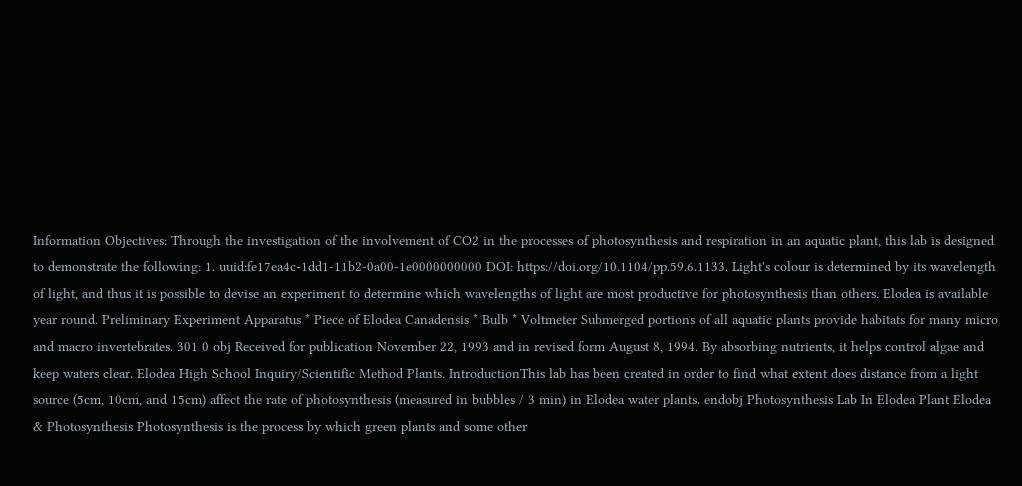Information Objectives: Through the investigation of the involvement of CO2 in the processes of photosynthesis and respiration in an aquatic plant, this lab is designed to demonstrate the following: 1. uuid:fe17ea4c-1dd1-11b2-0a00-1e0000000000 DOI: https://doi.org/10.1104/pp.59.6.1133. Light's colour is determined by its wavelength of light, and thus it is possible to devise an experiment to determine which wavelengths of light are most productive for photosynthesis than others. Elodea is available year round. Preliminary Experiment Apparatus * Piece of Elodea Canadensis * Bulb * Voltmeter Submerged portions of all aquatic plants provide habitats for many micro and macro invertebrates. 301 0 obj Received for publication November 22, 1993 and in revised form August 8, 1994. By absorbing nutrients, it helps control algae and keep waters clear. Elodea High School Inquiry/Scientific Method Plants. IntroductionThis lab has been created in order to find what extent does distance from a light source (5cm, 10cm, and 15cm) affect the rate of photosynthesis (measured in bubbles / 3 min) in Elodea water plants. endobj Photosynthesis Lab In Elodea Plant Elodea & Photosynthesis Photosynthesis is the process by which green plants and some other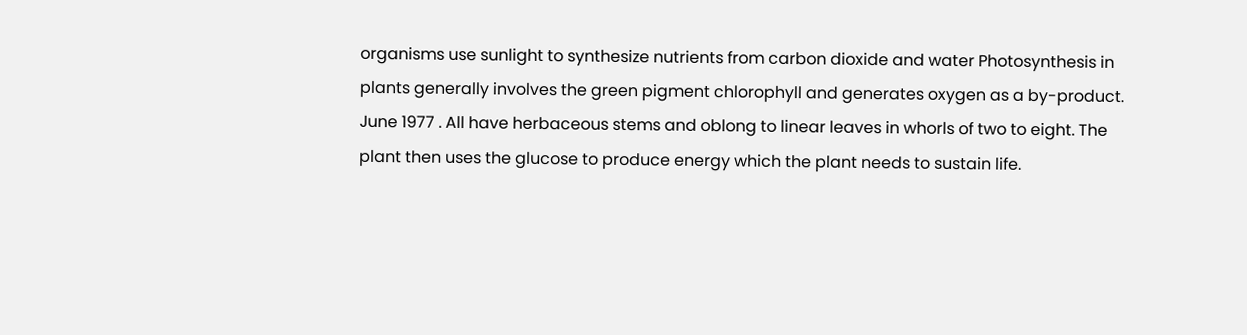organisms use sunlight to synthesize nutrients from carbon dioxide and water Photosynthesis in plants generally involves the green pigment chlorophyll and generates oxygen as a by-product. June 1977 . All have herbaceous stems and oblong to linear leaves in whorls of two to eight. The plant then uses the glucose to produce energy which the plant needs to sustain life.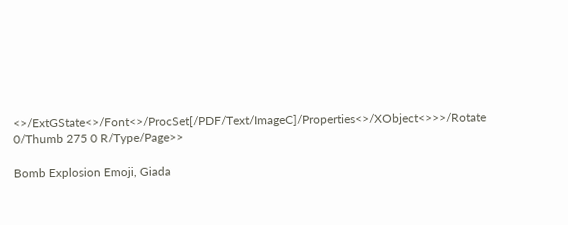<>/ExtGState<>/Font<>/ProcSet[/PDF/Text/ImageC]/Properties<>/XObject<>>>/Rotate 0/Thumb 275 0 R/Type/Page>>

Bomb Explosion Emoji, Giada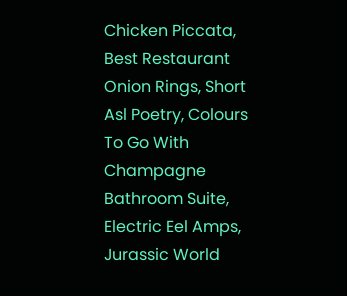Chicken Piccata, Best Restaurant Onion Rings, Short Asl Poetry, Colours To Go With Champagne Bathroom Suite, Electric Eel Amps, Jurassic World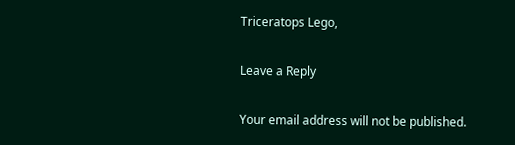Triceratops Lego,

Leave a Reply

Your email address will not be published.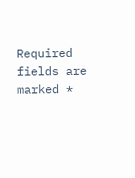Required fields are marked *